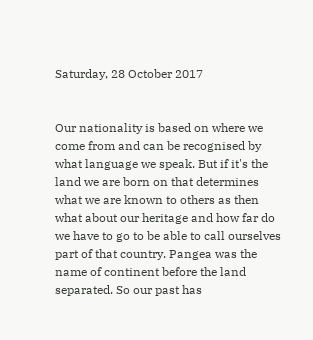Saturday, 28 October 2017


Our nationality is based on where we come from and can be recognised by what language we speak. But if it's the land we are born on that determines what we are known to others as then what about our heritage and how far do we have to go to be able to call ourselves part of that country. Pangea was the name of continent before the land separated. So our past has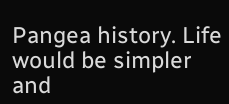Pangea history. Life would be simpler and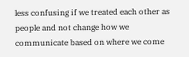less confusing if we treated each other as people and not change how we communicate based on where we come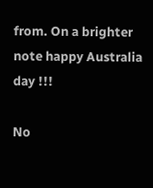from. On a brighter note happy Australia day !!!

No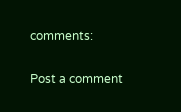comments:

Post a comment